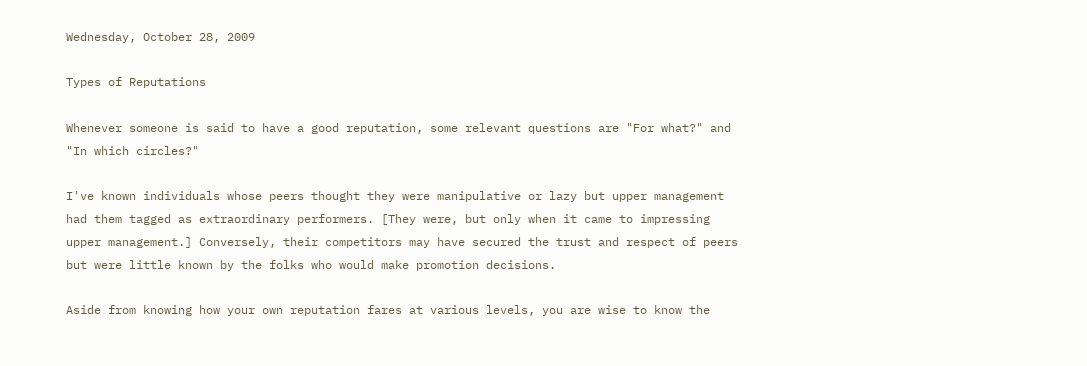Wednesday, October 28, 2009

Types of Reputations

Whenever someone is said to have a good reputation, some relevant questions are "For what?" and "In which circles?"

I've known individuals whose peers thought they were manipulative or lazy but upper management had them tagged as extraordinary performers. [They were, but only when it came to impressing upper management.] Conversely, their competitors may have secured the trust and respect of peers but were little known by the folks who would make promotion decisions.

Aside from knowing how your own reputation fares at various levels, you are wise to know the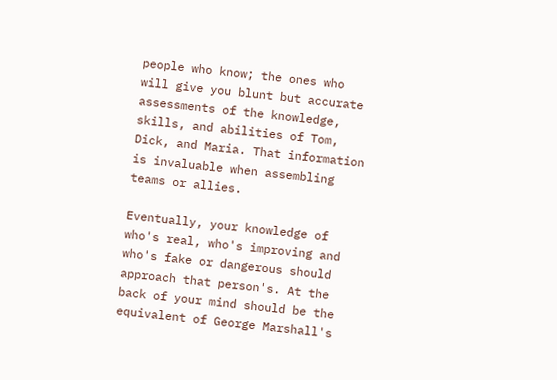people who know; the ones who will give you blunt but accurate assessments of the knowledge, skills, and abilities of Tom, Dick, and Maria. That information is invaluable when assembling teams or allies.

Eventually, your knowledge of who's real, who's improving and who's fake or dangerous should approach that person's. At the back of your mind should be the equivalent of George Marshall's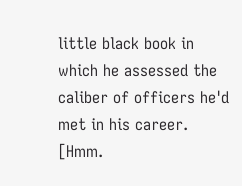little black book in which he assessed the caliber of officers he'd met in his career. [Hmm.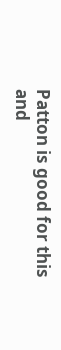Patton is good for this and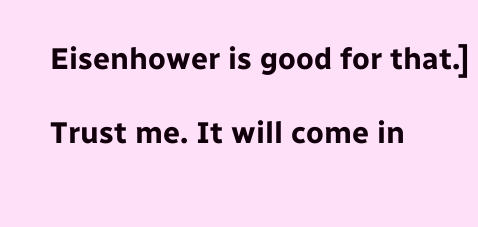Eisenhower is good for that.]

Trust me. It will come in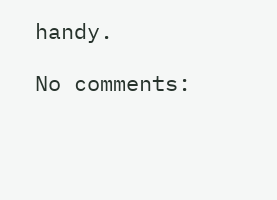handy.

No comments: